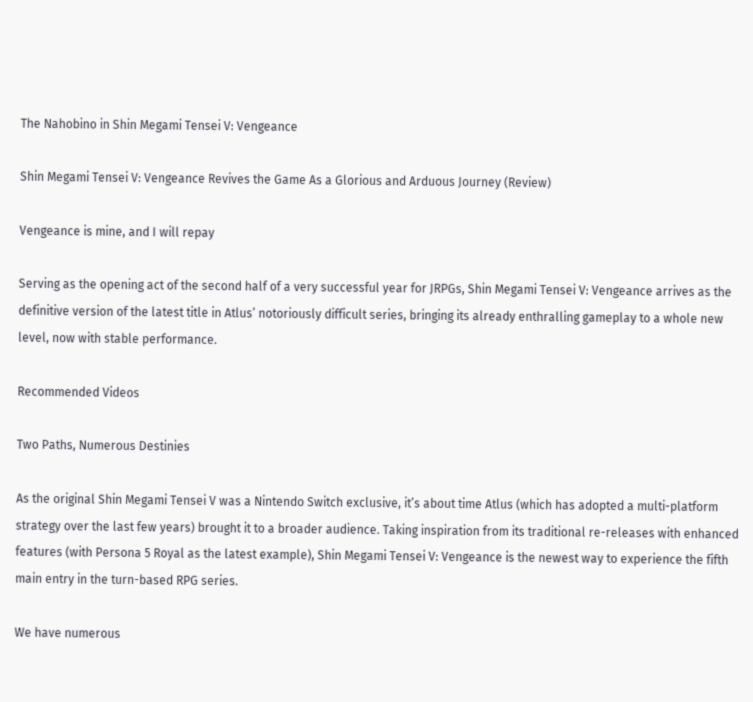The Nahobino in Shin Megami Tensei V: Vengeance

Shin Megami Tensei V: Vengeance Revives the Game As a Glorious and Arduous Journey (Review)

Vengeance is mine, and I will repay

Serving as the opening act of the second half of a very successful year for JRPGs, Shin Megami Tensei V: Vengeance arrives as the definitive version of the latest title in Atlus’ notoriously difficult series, bringing its already enthralling gameplay to a whole new level, now with stable performance.

Recommended Videos

Two Paths, Numerous Destinies

As the original Shin Megami Tensei V was a Nintendo Switch exclusive, it’s about time Atlus (which has adopted a multi-platform strategy over the last few years) brought it to a broader audience. Taking inspiration from its traditional re-releases with enhanced features (with Persona 5 Royal as the latest example), Shin Megami Tensei V: Vengeance is the newest way to experience the fifth main entry in the turn-based RPG series.

We have numerous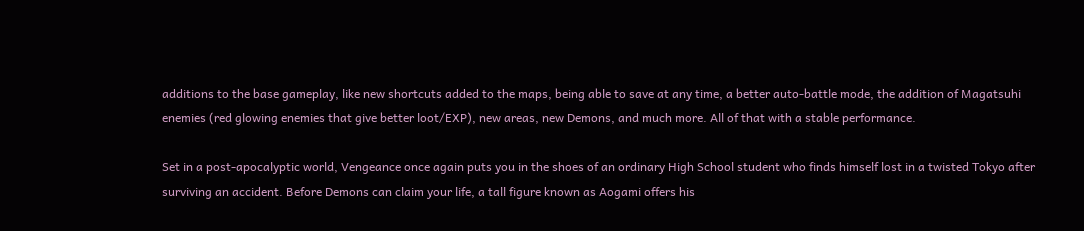additions to the base gameplay, like new shortcuts added to the maps, being able to save at any time, a better auto-battle mode, the addition of Magatsuhi enemies (red glowing enemies that give better loot/EXP), new areas, new Demons, and much more. All of that with a stable performance.

Set in a post-apocalyptic world, Vengeance once again puts you in the shoes of an ordinary High School student who finds himself lost in a twisted Tokyo after surviving an accident. Before Demons can claim your life, a tall figure known as Aogami offers his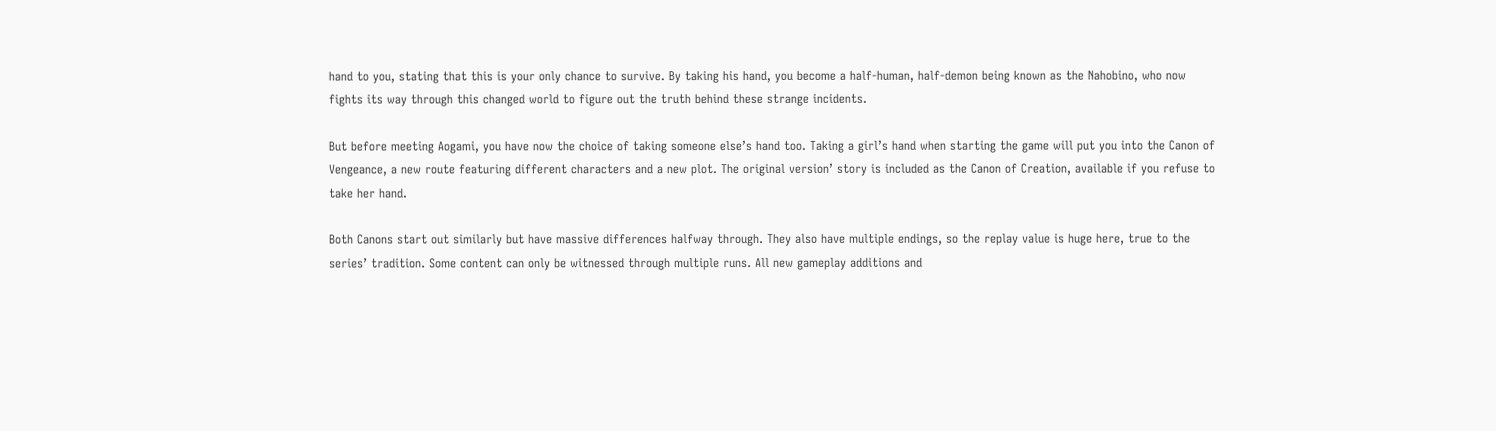hand to you, stating that this is your only chance to survive. By taking his hand, you become a half-human, half-demon being known as the Nahobino, who now fights its way through this changed world to figure out the truth behind these strange incidents.

But before meeting Aogami, you have now the choice of taking someone else’s hand too. Taking a girl’s hand when starting the game will put you into the Canon of Vengeance, a new route featuring different characters and a new plot. The original version’ story is included as the Canon of Creation, available if you refuse to take her hand.

Both Canons start out similarly but have massive differences halfway through. They also have multiple endings, so the replay value is huge here, true to the series’ tradition. Some content can only be witnessed through multiple runs. All new gameplay additions and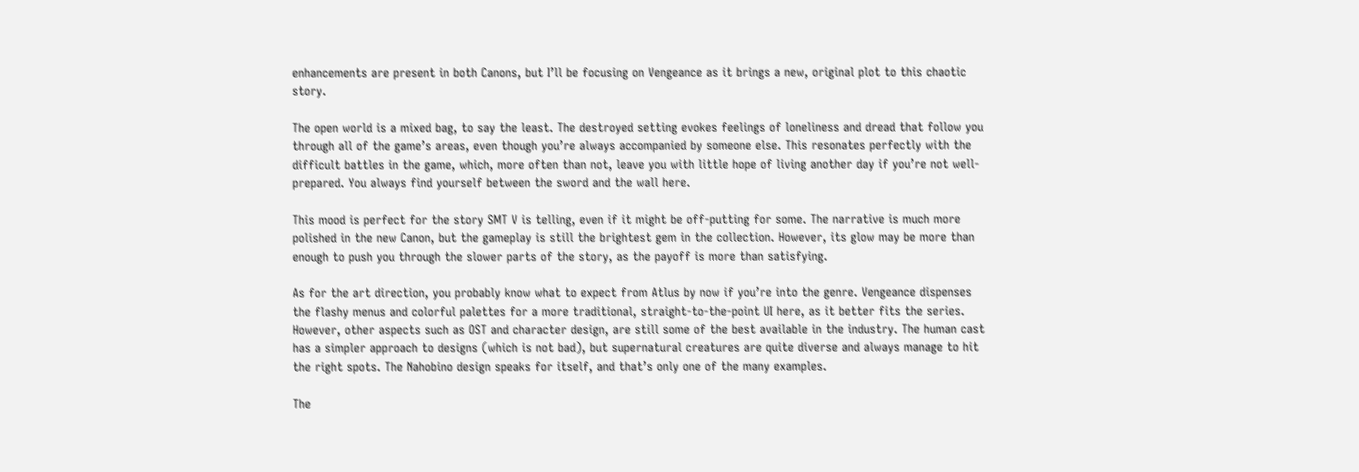enhancements are present in both Canons, but I’ll be focusing on Vengeance as it brings a new, original plot to this chaotic story.

The open world is a mixed bag, to say the least. The destroyed setting evokes feelings of loneliness and dread that follow you through all of the game’s areas, even though you’re always accompanied by someone else. This resonates perfectly with the difficult battles in the game, which, more often than not, leave you with little hope of living another day if you’re not well-prepared. You always find yourself between the sword and the wall here.

This mood is perfect for the story SMT V is telling, even if it might be off-putting for some. The narrative is much more polished in the new Canon, but the gameplay is still the brightest gem in the collection. However, its glow may be more than enough to push you through the slower parts of the story, as the payoff is more than satisfying.

As for the art direction, you probably know what to expect from Atlus by now if you’re into the genre. Vengeance dispenses the flashy menus and colorful palettes for a more traditional, straight-to-the-point UI here, as it better fits the series. However, other aspects such as OST and character design, are still some of the best available in the industry. The human cast has a simpler approach to designs (which is not bad), but supernatural creatures are quite diverse and always manage to hit the right spots. The Nahobino design speaks for itself, and that’s only one of the many examples.

The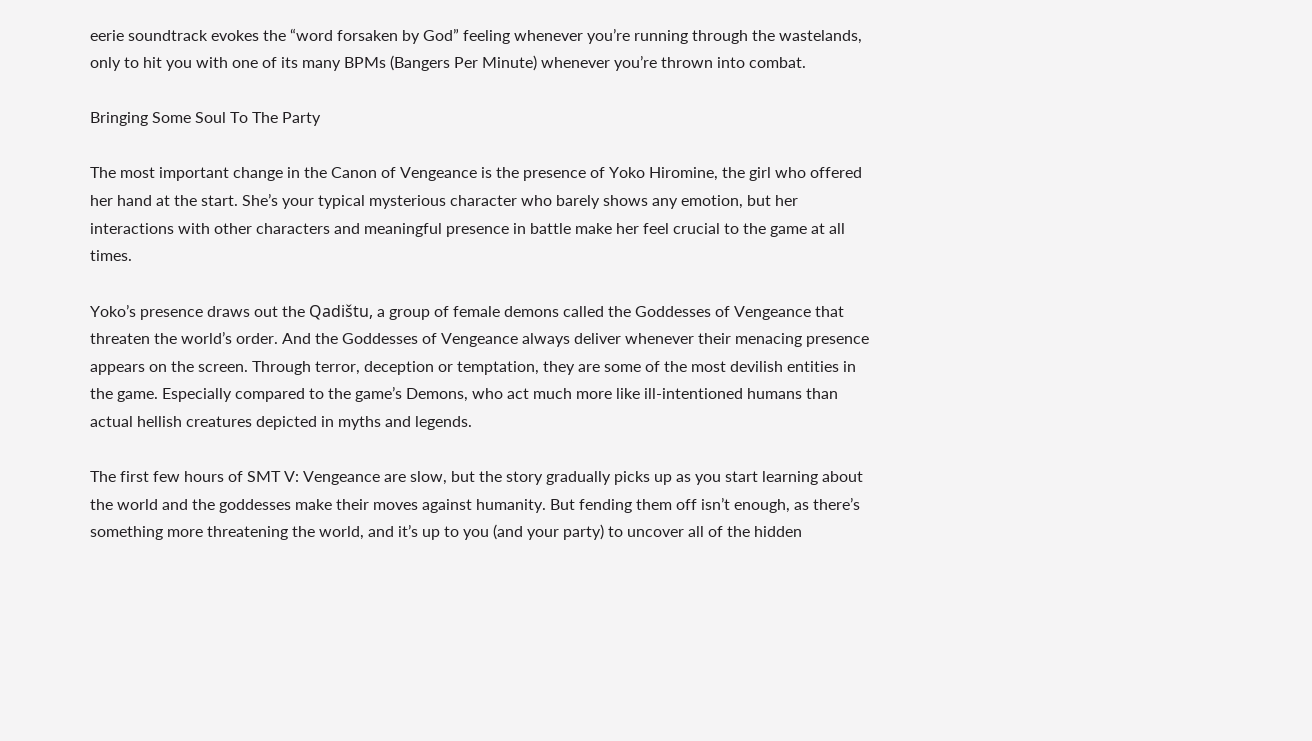eerie soundtrack evokes the “word forsaken by God” feeling whenever you’re running through the wastelands, only to hit you with one of its many BPMs (Bangers Per Minute) whenever you’re thrown into combat.

Bringing Some Soul To The Party

The most important change in the Canon of Vengeance is the presence of Yoko Hiromine, the girl who offered her hand at the start. She’s your typical mysterious character who barely shows any emotion, but her interactions with other characters and meaningful presence in battle make her feel crucial to the game at all times.

Yoko’s presence draws out the Qadištu, a group of female demons called the Goddesses of Vengeance that threaten the world’s order. And the Goddesses of Vengeance always deliver whenever their menacing presence appears on the screen. Through terror, deception or temptation, they are some of the most devilish entities in the game. Especially compared to the game’s Demons, who act much more like ill-intentioned humans than actual hellish creatures depicted in myths and legends.

The first few hours of SMT V: Vengeance are slow, but the story gradually picks up as you start learning about the world and the goddesses make their moves against humanity. But fending them off isn’t enough, as there’s something more threatening the world, and it’s up to you (and your party) to uncover all of the hidden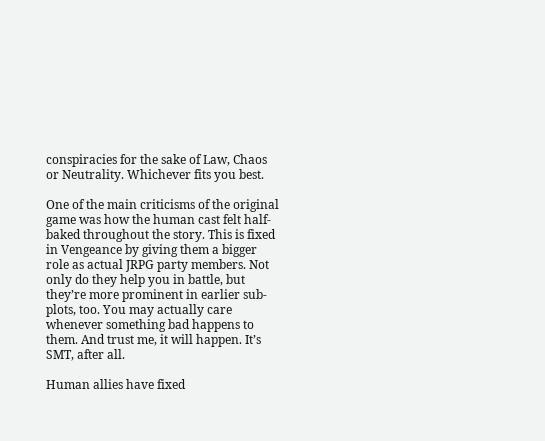conspiracies for the sake of Law, Chaos or Neutrality. Whichever fits you best.

One of the main criticisms of the original game was how the human cast felt half-baked throughout the story. This is fixed in Vengeance by giving them a bigger role as actual JRPG party members. Not only do they help you in battle, but they’re more prominent in earlier sub-plots, too. You may actually care whenever something bad happens to them. And trust me, it will happen. It’s SMT, after all.

Human allies have fixed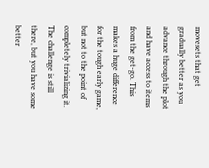movesets that get gradually better as you advance through the plot and have access to items from the get-go. This makes a huge difference for the tough early game, but not to the point of completely trivializing it. The challenge is still there, but you have some better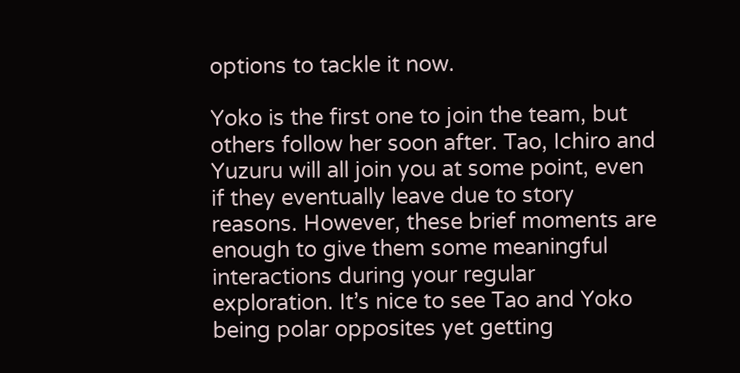options to tackle it now.

Yoko is the first one to join the team, but others follow her soon after. Tao, Ichiro and Yuzuru will all join you at some point, even if they eventually leave due to story reasons. However, these brief moments are enough to give them some meaningful interactions during your regular exploration. It’s nice to see Tao and Yoko being polar opposites yet getting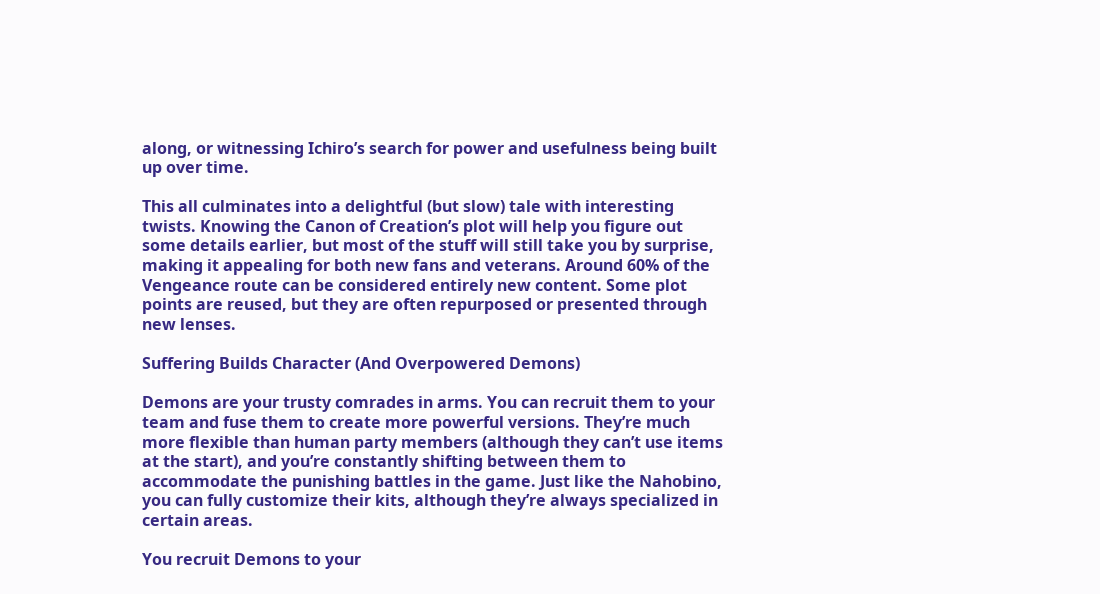along, or witnessing Ichiro’s search for power and usefulness being built up over time.

This all culminates into a delightful (but slow) tale with interesting twists. Knowing the Canon of Creation’s plot will help you figure out some details earlier, but most of the stuff will still take you by surprise, making it appealing for both new fans and veterans. Around 60% of the Vengeance route can be considered entirely new content. Some plot points are reused, but they are often repurposed or presented through new lenses.

Suffering Builds Character (And Overpowered Demons)

Demons are your trusty comrades in arms. You can recruit them to your team and fuse them to create more powerful versions. They’re much more flexible than human party members (although they can’t use items at the start), and you’re constantly shifting between them to accommodate the punishing battles in the game. Just like the Nahobino, you can fully customize their kits, although they’re always specialized in certain areas.

You recruit Demons to your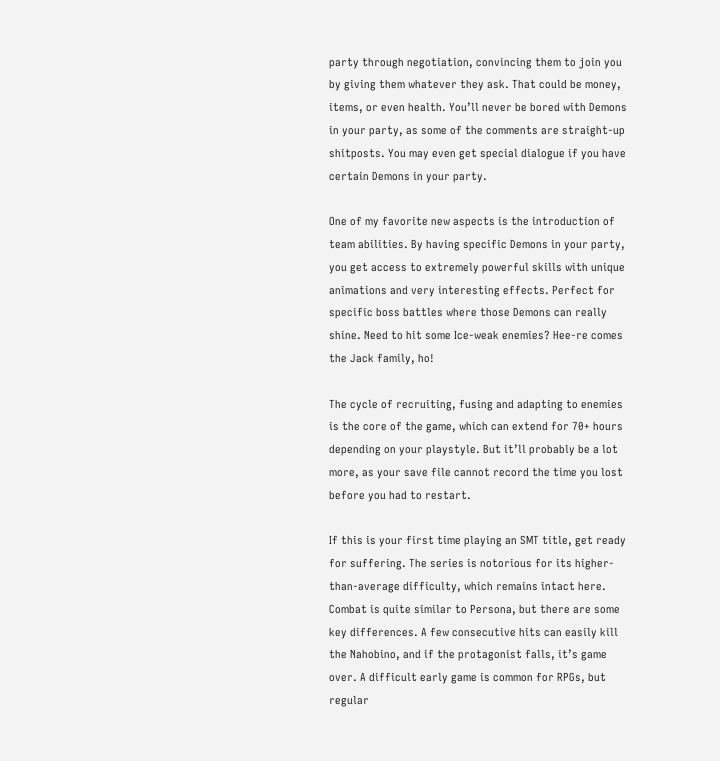party through negotiation, convincing them to join you by giving them whatever they ask. That could be money, items, or even health. You’ll never be bored with Demons in your party, as some of the comments are straight-up shitposts. You may even get special dialogue if you have certain Demons in your party.

One of my favorite new aspects is the introduction of team abilities. By having specific Demons in your party, you get access to extremely powerful skills with unique animations and very interesting effects. Perfect for specific boss battles where those Demons can really shine. Need to hit some Ice-weak enemies? Hee-re comes the Jack family, ho!

The cycle of recruiting, fusing and adapting to enemies is the core of the game, which can extend for 70+ hours depending on your playstyle. But it’ll probably be a lot more, as your save file cannot record the time you lost before you had to restart.

If this is your first time playing an SMT title, get ready for suffering. The series is notorious for its higher-than-average difficulty, which remains intact here. Combat is quite similar to Persona, but there are some key differences. A few consecutive hits can easily kill the Nahobino, and if the protagonist falls, it’s game over. A difficult early game is common for RPGs, but regular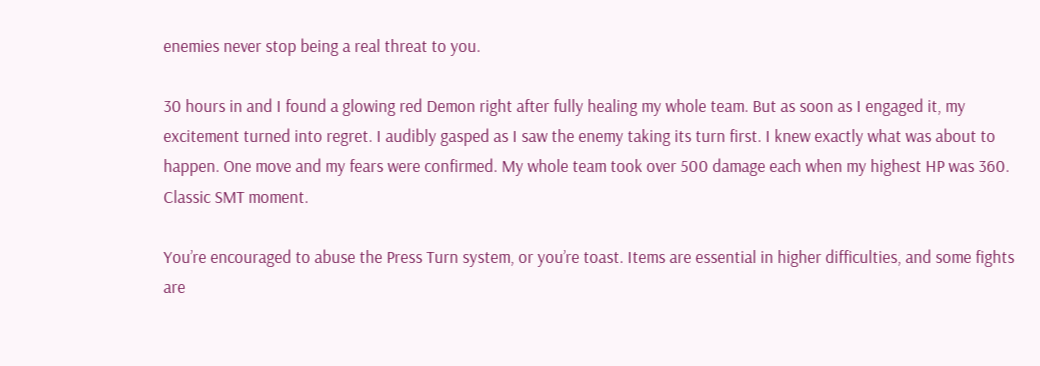enemies never stop being a real threat to you.

30 hours in and I found a glowing red Demon right after fully healing my whole team. But as soon as I engaged it, my excitement turned into regret. I audibly gasped as I saw the enemy taking its turn first. I knew exactly what was about to happen. One move and my fears were confirmed. My whole team took over 500 damage each when my highest HP was 360. Classic SMT moment.

You’re encouraged to abuse the Press Turn system, or you’re toast. Items are essential in higher difficulties, and some fights are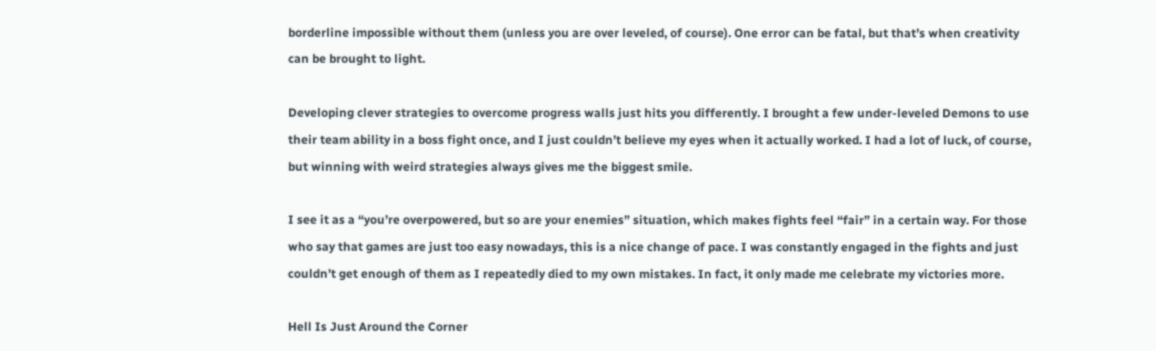borderline impossible without them (unless you are over leveled, of course). One error can be fatal, but that’s when creativity can be brought to light.

Developing clever strategies to overcome progress walls just hits you differently. I brought a few under-leveled Demons to use their team ability in a boss fight once, and I just couldn’t believe my eyes when it actually worked. I had a lot of luck, of course, but winning with weird strategies always gives me the biggest smile.

I see it as a “you’re overpowered, but so are your enemies” situation, which makes fights feel “fair” in a certain way. For those who say that games are just too easy nowadays, this is a nice change of pace. I was constantly engaged in the fights and just couldn’t get enough of them as I repeatedly died to my own mistakes. In fact, it only made me celebrate my victories more.

Hell Is Just Around the Corner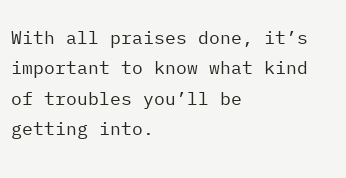With all praises done, it’s important to know what kind of troubles you’ll be getting into.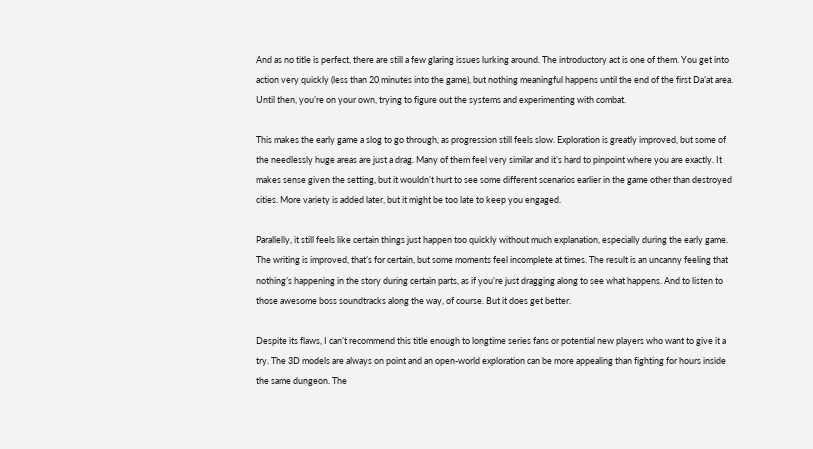And as no title is perfect, there are still a few glaring issues lurking around. The introductory act is one of them. You get into action very quickly (less than 20 minutes into the game), but nothing meaningful happens until the end of the first Da’at area. Until then, you’re on your own, trying to figure out the systems and experimenting with combat.

This makes the early game a slog to go through, as progression still feels slow. Exploration is greatly improved, but some of the needlessly huge areas are just a drag. Many of them feel very similar and it’s hard to pinpoint where you are exactly. It makes sense given the setting, but it wouldn’t hurt to see some different scenarios earlier in the game other than destroyed cities. More variety is added later, but it might be too late to keep you engaged.

Parallelly, it still feels like certain things just happen too quickly without much explanation, especially during the early game. The writing is improved, that’s for certain, but some moments feel incomplete at times. The result is an uncanny feeling that nothing’s happening in the story during certain parts, as if you’re just dragging along to see what happens. And to listen to those awesome boss soundtracks along the way, of course. But it does get better.

Despite its flaws, I can’t recommend this title enough to longtime series fans or potential new players who want to give it a try. The 3D models are always on point and an open-world exploration can be more appealing than fighting for hours inside the same dungeon. The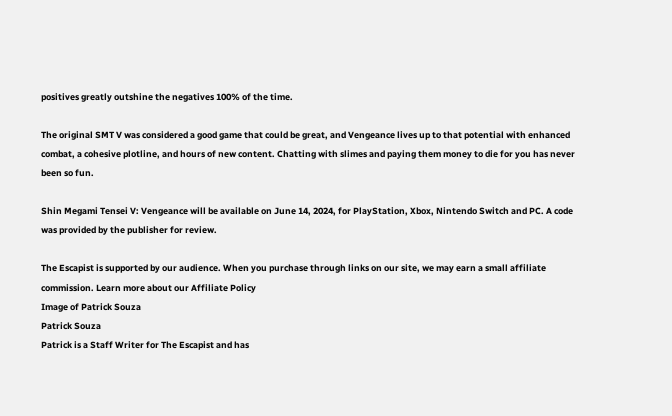positives greatly outshine the negatives 100% of the time.

The original SMT V was considered a good game that could be great, and Vengeance lives up to that potential with enhanced combat, a cohesive plotline, and hours of new content. Chatting with slimes and paying them money to die for you has never been so fun.

Shin Megami Tensei V: Vengeance will be available on June 14, 2024, for PlayStation, Xbox, Nintendo Switch and PC. A code was provided by the publisher for review.

The Escapist is supported by our audience. When you purchase through links on our site, we may earn a small affiliate commission. Learn more about our Affiliate Policy
Image of Patrick Souza
Patrick Souza
Patrick is a Staff Writer for The Escapist and has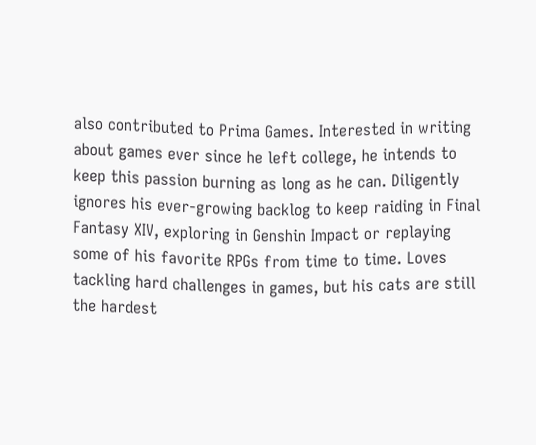also contributed to Prima Games. Interested in writing about games ever since he left college, he intends to keep this passion burning as long as he can. Diligently ignores his ever-growing backlog to keep raiding in Final Fantasy XIV, exploring in Genshin Impact or replaying some of his favorite RPGs from time to time. Loves tackling hard challenges in games, but his cats are still the hardest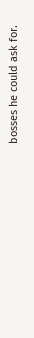bosses he could ask for.